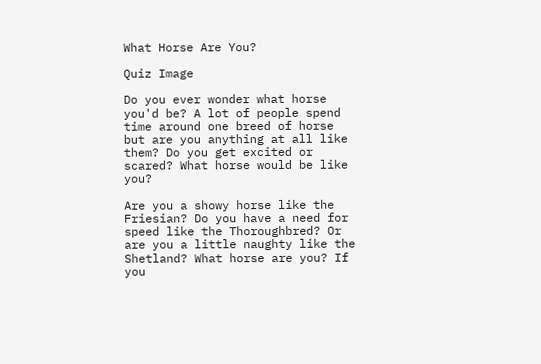What Horse Are You?

Quiz Image

Do you ever wonder what horse you'd be? A lot of people spend time around one breed of horse but are you anything at all like them? Do you get excited or scared? What horse would be like you?

Are you a showy horse like the Friesian? Do you have a need for speed like the Thoroughbred? Or are you a little naughty like the Shetland? What horse are you? If you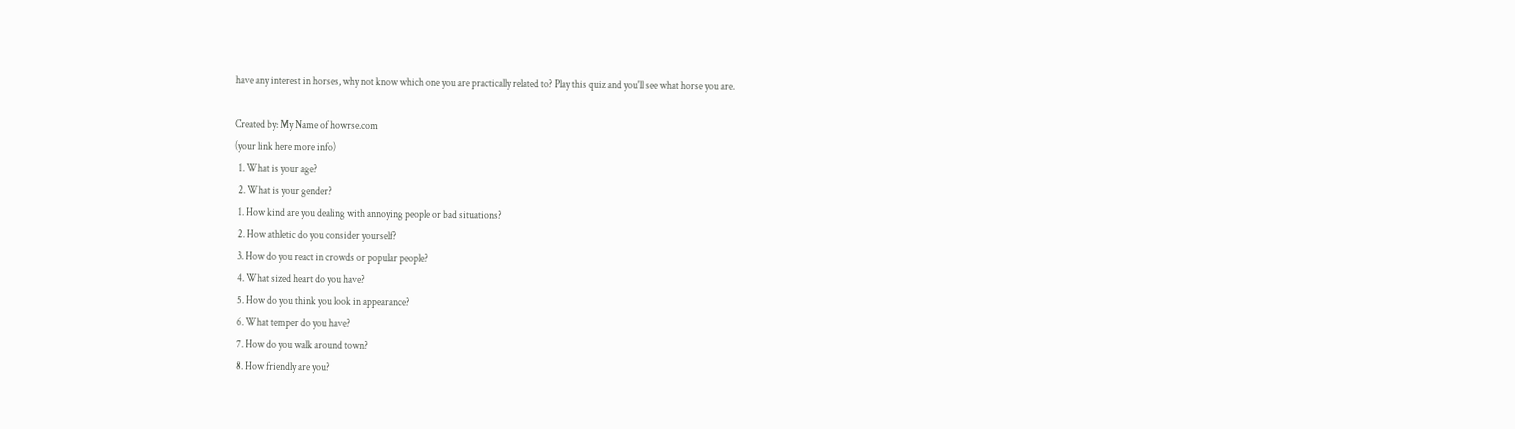have any interest in horses, why not know which one you are practically related to? Play this quiz and you'll see what horse you are.

Created by: My Name of howrse.com
(your link here more info)
  1. What is your age?
  2. What is your gender?
  1. How kind are you dealing with annoying people or bad situations?
  2. How athletic do you consider yourself?
  3. How do you react in crowds or popular people?
  4. What sized heart do you have?
  5. How do you think you look in appearance?
  6. What temper do you have?
  7. How do you walk around town?
  8. How friendly are you?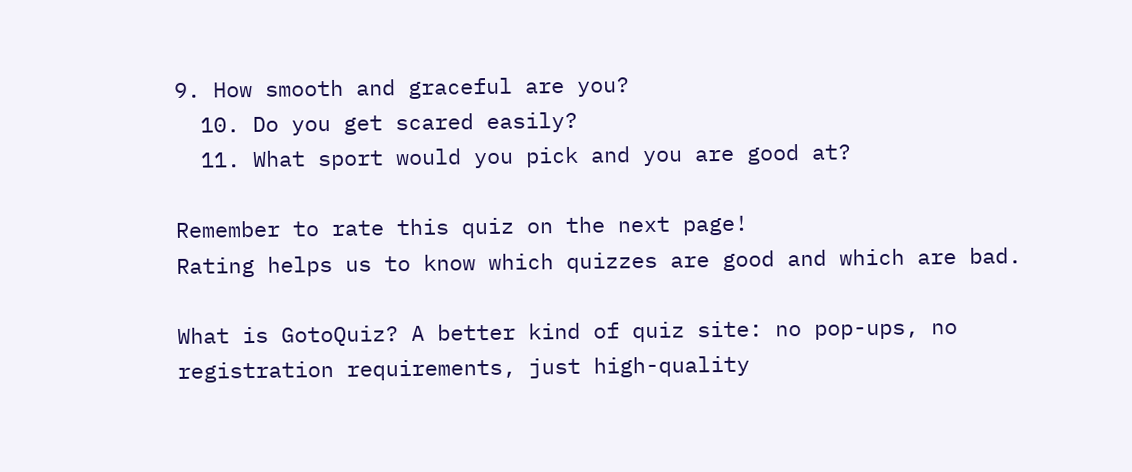9. How smooth and graceful are you?
  10. Do you get scared easily?
  11. What sport would you pick and you are good at?

Remember to rate this quiz on the next page!
Rating helps us to know which quizzes are good and which are bad.

What is GotoQuiz? A better kind of quiz site: no pop-ups, no registration requirements, just high-quality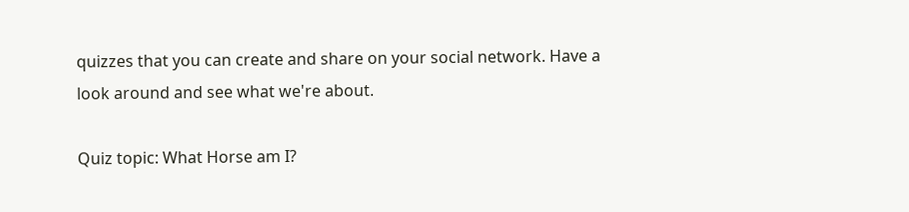quizzes that you can create and share on your social network. Have a look around and see what we're about.

Quiz topic: What Horse am I?